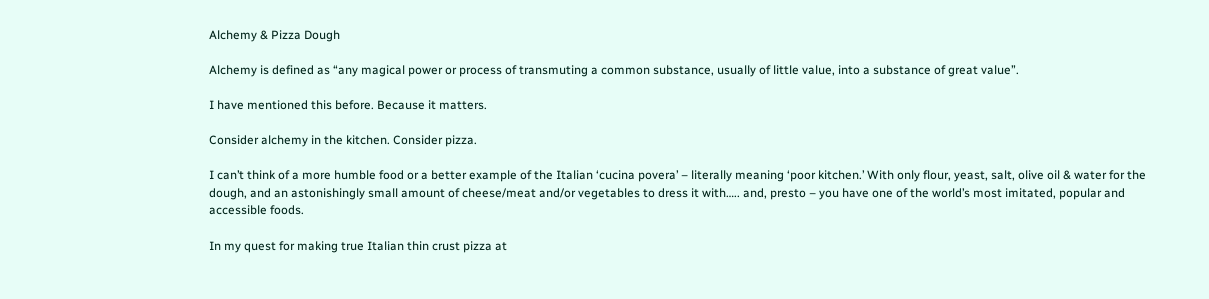Alchemy & Pizza Dough

Alchemy is defined as “any magical power or process of transmuting a common substance, usually of little value, into a substance of great value”.

I have mentioned this before. Because it matters.

Consider alchemy in the kitchen. Consider pizza.

I can’t think of a more humble food or a better example of the Italian ‘cucina povera’ – literally meaning ‘poor kitchen.’ With only flour, yeast, salt, olive oil & water for the dough, and an astonishingly small amount of cheese/meat and/or vegetables to dress it with….. and, presto – you have one of the world’s most imitated, popular and accessible foods.

In my quest for making true Italian thin crust pizza at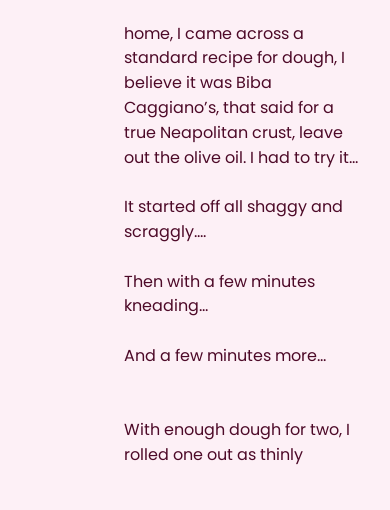home, I came across a standard recipe for dough, I believe it was Biba Caggiano’s, that said for a true Neapolitan crust, leave out the olive oil. I had to try it…

It started off all shaggy and scraggly….

Then with a few minutes kneading…

And a few minutes more…


With enough dough for two, I rolled one out as thinly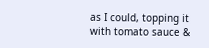as I could, topping it with tomato sauce &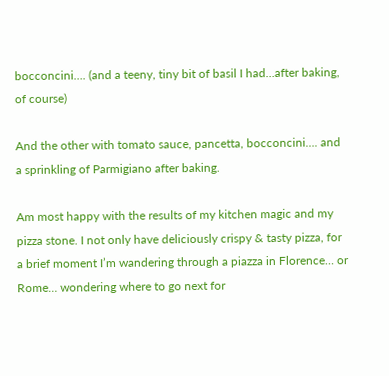bocconcini…. (and a teeny, tiny bit of basil I had…after baking, of course)

And the other with tomato sauce, pancetta, bocconcini…. and a sprinkling of Parmigiano after baking.

Am most happy with the results of my kitchen magic and my pizza stone. I not only have deliciously crispy & tasty pizza, for a brief moment I’m wandering through a piazza in Florence… or Rome… wondering where to go next for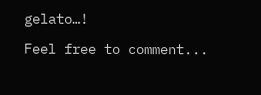gelato…!

Feel free to comment...